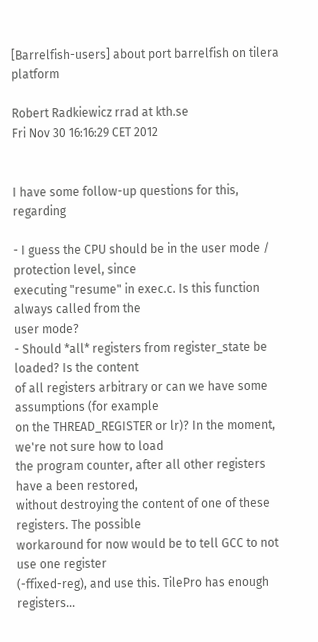[Barrelfish-users] about port barrelfish on tilera platform

Robert Radkiewicz rrad at kth.se
Fri Nov 30 16:16:29 CET 2012


I have some follow-up questions for this, regarding

- I guess the CPU should be in the user mode / protection level, since
executing "resume" in exec.c. Is this function always called from the
user mode?
- Should *all* registers from register_state be loaded? Is the content
of all registers arbitrary or can we have some assumptions (for example
on the THREAD_REGISTER or lr)? In the moment, we're not sure how to load
the program counter, after all other registers have a been restored,
without destroying the content of one of these registers. The possible
workaround for now would be to tell GCC to not use one register
(-ffixed-reg), and use this. TilePro has enough registers...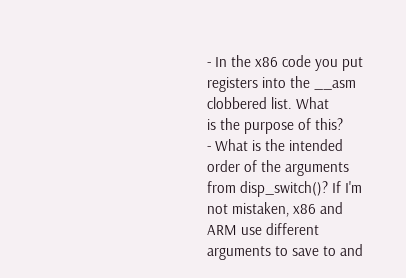- In the x86 code you put registers into the __asm clobbered list. What
is the purpose of this?
- What is the intended order of the arguments from disp_switch()? If I'm
not mistaken, x86 and ARM use different arguments to save to and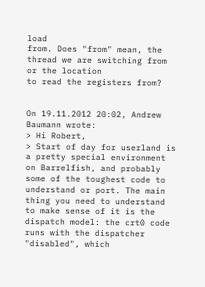load
from. Does "from" mean, the thread we are switching from or the location
to read the registers from?


On 19.11.2012 20:02, Andrew Baumann wrote:
> Hi Robert,
> Start of day for userland is a pretty special environment on Barrelfish, and probably some of the toughest code to understand or port. The main thing you need to understand to make sense of it is the dispatch model: the crt0 code runs with the dispatcher "disabled", which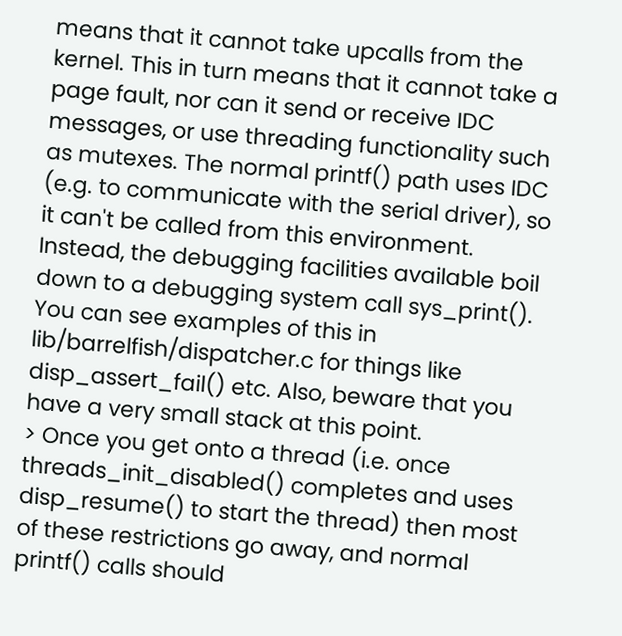means that it cannot take upcalls from the kernel. This in turn means that it cannot take a page fault, nor can it send or receive IDC messages, or use threading functionality such as mutexes. The normal printf() path uses IDC (e.g. to communicate with the serial driver), so it can't be called from this environment. Instead, the debugging facilities available boil down to a debugging system call sys_print(). You can see examples of this in lib/barrelfish/dispatcher.c for things like disp_assert_fail() etc. Also, beware that you have a very small stack at this point.
> Once you get onto a thread (i.e. once threads_init_disabled() completes and uses disp_resume() to start the thread) then most of these restrictions go away, and normal printf() calls should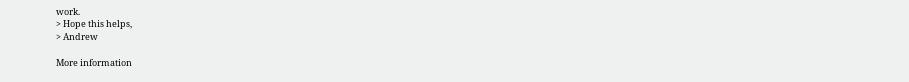work.
> Hope this helps,
> Andrew

More information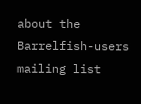about the Barrelfish-users mailing list